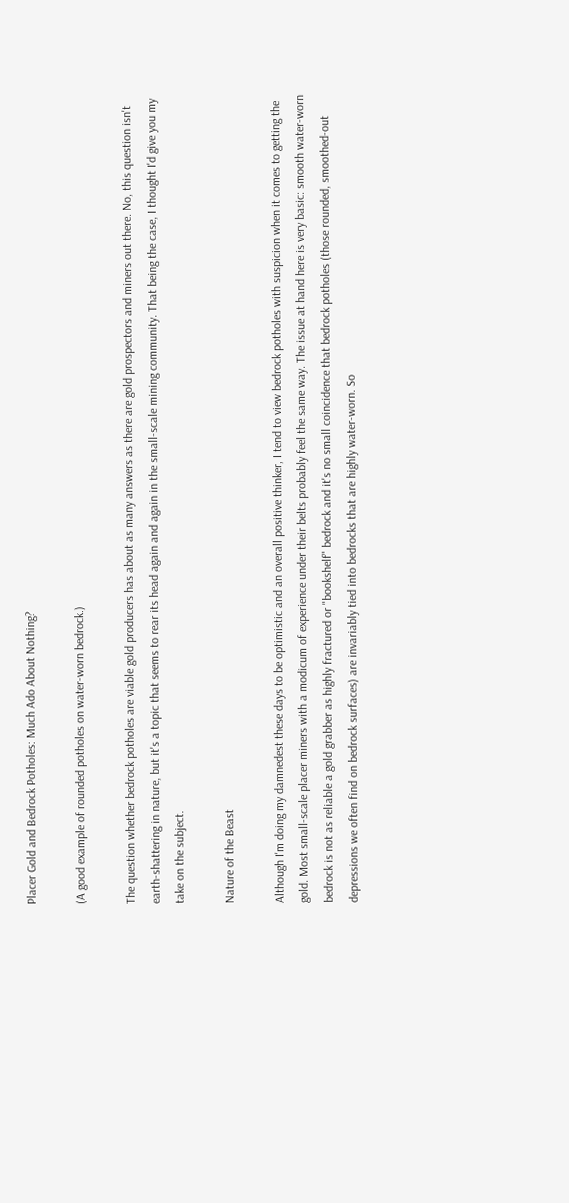Placer Gold and Bedrock Potholes: Much Ado About Nothing?

(A good example of rounded potholes on water-worn bedrock.)

The question whether bedrock potholes are viable gold producers has about as many answers as there are gold prospectors and miners out there. No, this question isn't earth-shattering in nature, but it's a topic that seems to rear its head again and again in the small-scale mining community. That being the case, I thought I'd give you my take on the subject.

Nature of the Beast

Although I'm doing my damnedest these days to be optimistic and an overall positive thinker, I tend to view bedrock potholes with suspicion when it comes to getting the gold. Most small-scale placer miners with a modicum of experience under their belts probably feel the same way. The issue at hand here is very basic: smooth water-worn bedrock is not as reliable a gold grabber as highly fractured or "bookshelf" bedrock and it's no small coincidence that bedrock potholes (those rounded, smoothed-out depressions we often find on bedrock surfaces) are invariably tied into bedrocks that are highly water-worn. So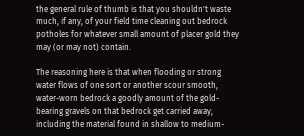the general rule of thumb is that you shouldn't waste much, if any, of your field time cleaning out bedrock potholes for whatever small amount of placer gold they may (or may not) contain.

The reasoning here is that when flooding or strong water flows of one sort or another scour smooth, water-worn bedrock a goodly amount of the gold-bearing gravels on that bedrock get carried away, including the material found in shallow to medium-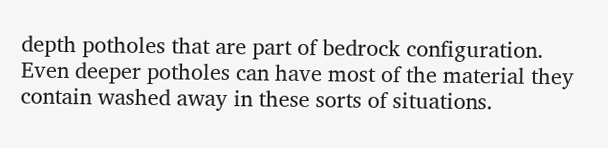depth potholes that are part of bedrock configuration. Even deeper potholes can have most of the material they contain washed away in these sorts of situations.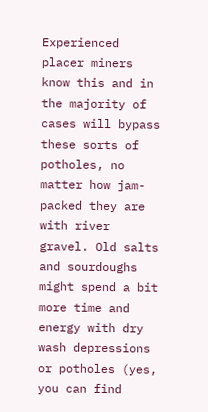Experienced placer miners know this and in the majority of cases will bypass these sorts of potholes, no matter how jam-packed they are with river gravel. Old salts and sourdoughs might spend a bit more time and energy with dry wash depressions or potholes (yes, you can find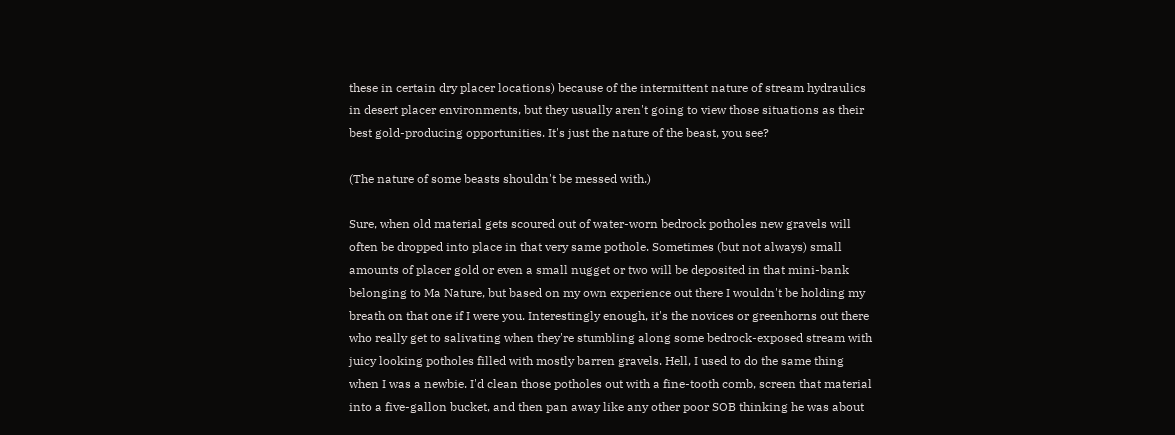these in certain dry placer locations) because of the intermittent nature of stream hydraulics in desert placer environments, but they usually aren't going to view those situations as their best gold-producing opportunities. It's just the nature of the beast, you see?

(The nature of some beasts shouldn't be messed with.)

Sure, when old material gets scoured out of water-worn bedrock potholes new gravels will often be dropped into place in that very same pothole. Sometimes (but not always) small amounts of placer gold or even a small nugget or two will be deposited in that mini-bank belonging to Ma Nature, but based on my own experience out there I wouldn't be holding my breath on that one if I were you. Interestingly enough, it's the novices or greenhorns out there who really get to salivating when they're stumbling along some bedrock-exposed stream with juicy looking potholes filled with mostly barren gravels. Hell, I used to do the same thing when I was a newbie. I'd clean those potholes out with a fine-tooth comb, screen that material into a five-gallon bucket, and then pan away like any other poor SOB thinking he was about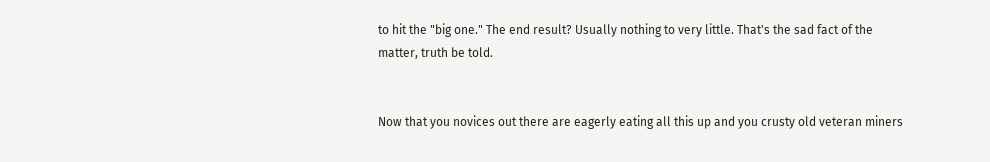to hit the "big one." The end result? Usually nothing to very little. That's the sad fact of the matter, truth be told.


Now that you novices out there are eagerly eating all this up and you crusty old veteran miners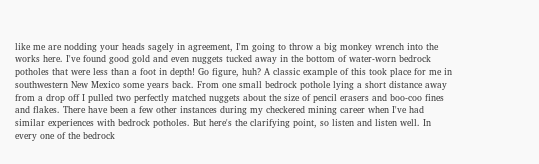like me are nodding your heads sagely in agreement, I'm going to throw a big monkey wrench into the works here. I've found good gold and even nuggets tucked away in the bottom of water-worn bedrock potholes that were less than a foot in depth! Go figure, huh? A classic example of this took place for me in southwestern New Mexico some years back. From one small bedrock pothole lying a short distance away from a drop off I pulled two perfectly matched nuggets about the size of pencil erasers and boo-coo fines and flakes. There have been a few other instances during my checkered mining career when I've had similar experiences with bedrock potholes. But here's the clarifying point, so listen and listen well. In every one of the bedrock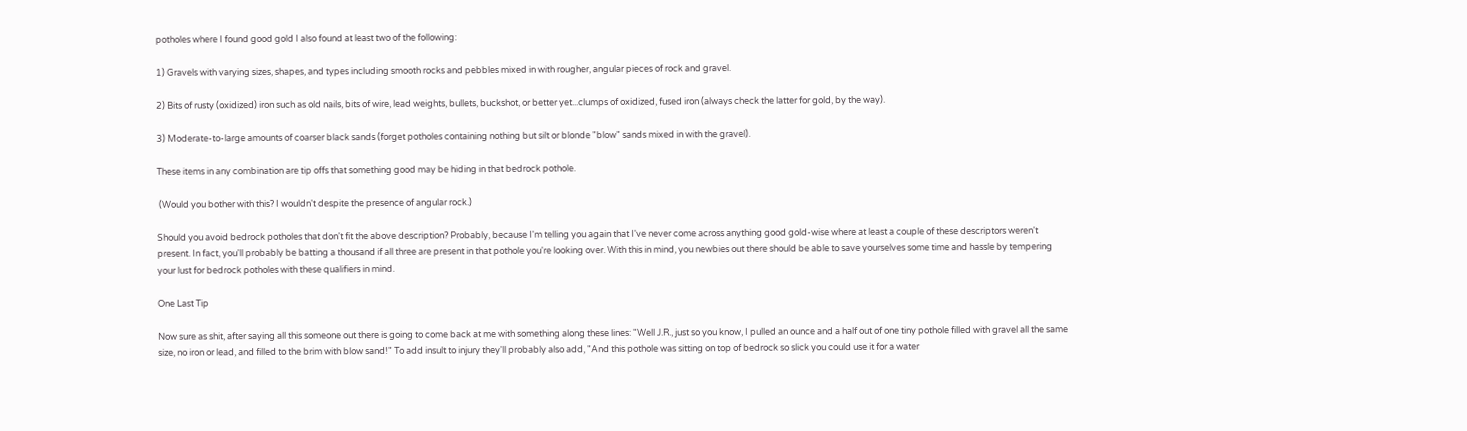potholes where I found good gold I also found at least two of the following:

1) Gravels with varying sizes, shapes, and types including smooth rocks and pebbles mixed in with rougher, angular pieces of rock and gravel.

2) Bits of rusty (oxidized) iron such as old nails, bits of wire, lead weights, bullets, buckshot, or better yet...clumps of oxidized, fused iron (always check the latter for gold, by the way).

3) Moderate-to-large amounts of coarser black sands (forget potholes containing nothing but silt or blonde "blow" sands mixed in with the gravel).

These items in any combination are tip offs that something good may be hiding in that bedrock pothole.

 (Would you bother with this? I wouldn't despite the presence of angular rock.)

Should you avoid bedrock potholes that don't fit the above description? Probably, because I'm telling you again that I've never come across anything good gold-wise where at least a couple of these descriptors weren't present. In fact, you'll probably be batting a thousand if all three are present in that pothole you're looking over. With this in mind, you newbies out there should be able to save yourselves some time and hassle by tempering your lust for bedrock potholes with these qualifiers in mind.

One Last Tip

Now sure as shit, after saying all this someone out there is going to come back at me with something along these lines: "Well J.R., just so you know, I pulled an ounce and a half out of one tiny pothole filled with gravel all the same size, no iron or lead, and filled to the brim with blow sand!" To add insult to injury they'll probably also add, "And this pothole was sitting on top of bedrock so slick you could use it for a water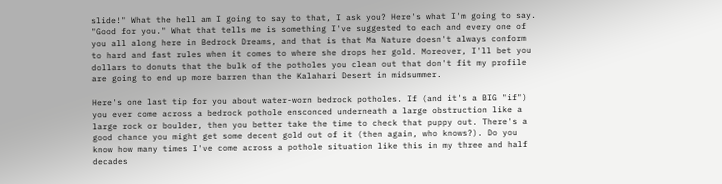slide!" What the hell am I going to say to that, I ask you? Here's what I'm going to say. "Good for you." What that tells me is something I've suggested to each and every one of you all along here in Bedrock Dreams, and that is that Ma Nature doesn't always conform to hard and fast rules when it comes to where she drops her gold. Moreover, I'll bet you dollars to donuts that the bulk of the potholes you clean out that don't fit my profile are going to end up more barren than the Kalahari Desert in midsummer.

Here's one last tip for you about water-worn bedrock potholes. If (and it's a BIG "if") you ever come across a bedrock pothole ensconced underneath a large obstruction like a large rock or boulder, then you better take the time to check that puppy out. There's a good chance you might get some decent gold out of it (then again, who knows?). Do you know how many times I've come across a pothole situation like this in my three and half decades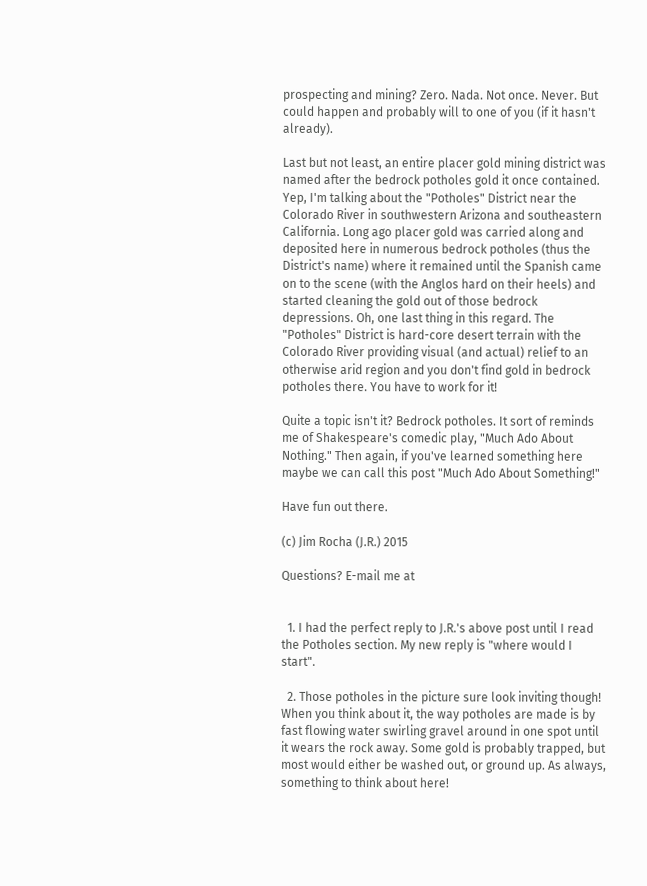prospecting and mining? Zero. Nada. Not once. Never. But could happen and probably will to one of you (if it hasn't already).

Last but not least, an entire placer gold mining district was named after the bedrock potholes gold it once contained. Yep, I'm talking about the "Potholes" District near the Colorado River in southwestern Arizona and southeastern California. Long ago placer gold was carried along and deposited here in numerous bedrock potholes (thus the District's name) where it remained until the Spanish came on to the scene (with the Anglos hard on their heels) and started cleaning the gold out of those bedrock depressions. Oh, one last thing in this regard. The "Potholes" District is hard-core desert terrain with the Colorado River providing visual (and actual) relief to an otherwise arid region and you don't find gold in bedrock potholes there. You have to work for it!

Quite a topic isn't it? Bedrock potholes. It sort of reminds me of Shakespeare's comedic play, "Much Ado About Nothing." Then again, if you've learned something here maybe we can call this post "Much Ado About Something!"

Have fun out there.

(c) Jim Rocha (J.R.) 2015

Questions? E-mail me at


  1. I had the perfect reply to J.R.'s above post until I read the Potholes section. My new reply is "where would I start".

  2. Those potholes in the picture sure look inviting though! When you think about it, the way potholes are made is by fast flowing water swirling gravel around in one spot until it wears the rock away. Some gold is probably trapped, but most would either be washed out, or ground up. As always, something to think about here!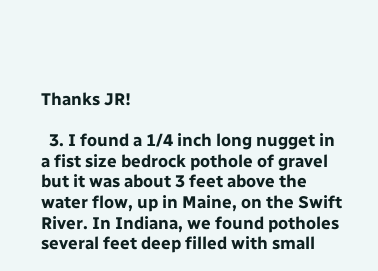Thanks JR!

  3. I found a 1/4 inch long nugget in a fist size bedrock pothole of gravel but it was about 3 feet above the water flow, up in Maine, on the Swift River. In Indiana, we found potholes several feet deep filled with small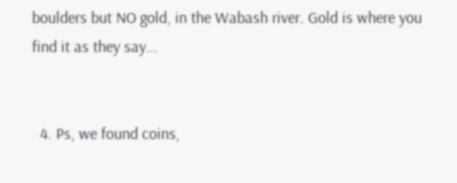boulders but NO gold, in the Wabash river. Gold is where you find it as they say...


  4. Ps, we found coins,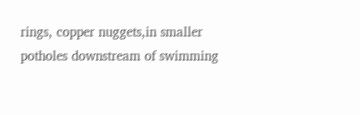rings, copper nuggets,in smaller potholes downstream of swimming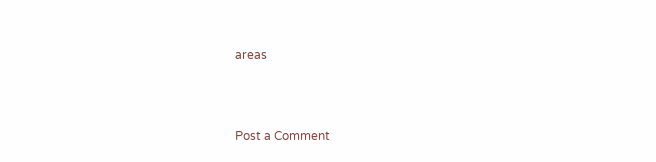areas



Post a Comment